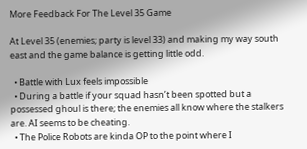More Feedback For The Level 35 Game

At Level 35 (enemies; party is level 33) and making my way south east and the game balance is getting little odd.

  • Battle with Lux feels impossible
  • During a battle if your squad hasn’t been spotted but a possessed ghoul is there; the enemies all know where the stalkers are. AI seems to be cheating.
  • The Police Robots are kinda OP to the point where I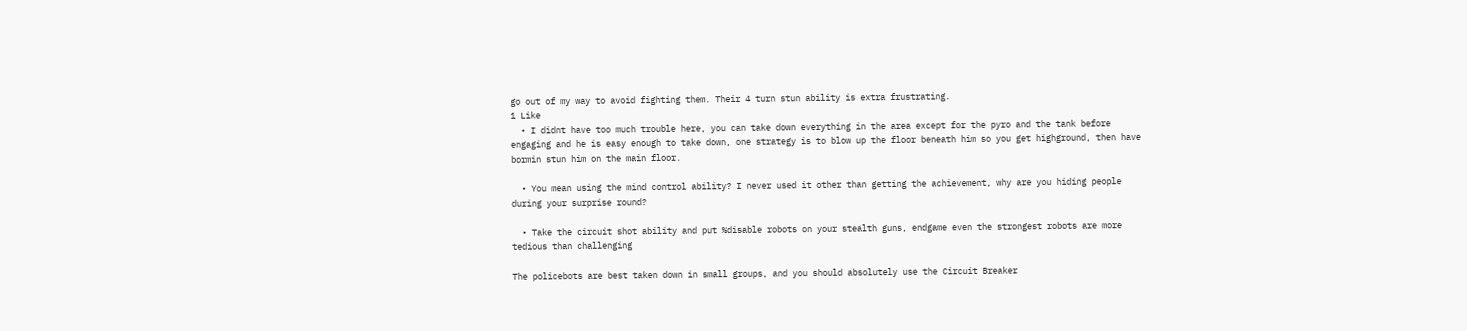go out of my way to avoid fighting them. Their 4 turn stun ability is extra frustrating.
1 Like
  • I didnt have too much trouble here, you can take down everything in the area except for the pyro and the tank before engaging and he is easy enough to take down, one strategy is to blow up the floor beneath him so you get highground, then have bormin stun him on the main floor.

  • You mean using the mind control ability? I never used it other than getting the achievement, why are you hiding people during your surprise round?

  • Take the circuit shot ability and put %disable robots on your stealth guns, endgame even the strongest robots are more tedious than challenging

The policebots are best taken down in small groups, and you should absolutely use the Circuit Breaker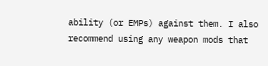ability (or EMPs) against them. I also recommend using any weapon mods that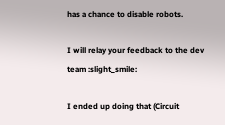has a chance to disable robots.

I will relay your feedback to the dev team :slight_smile:

I ended up doing that (Circuit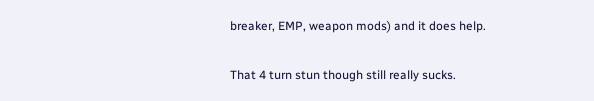breaker, EMP, weapon mods) and it does help.

That 4 turn stun though still really sucks.